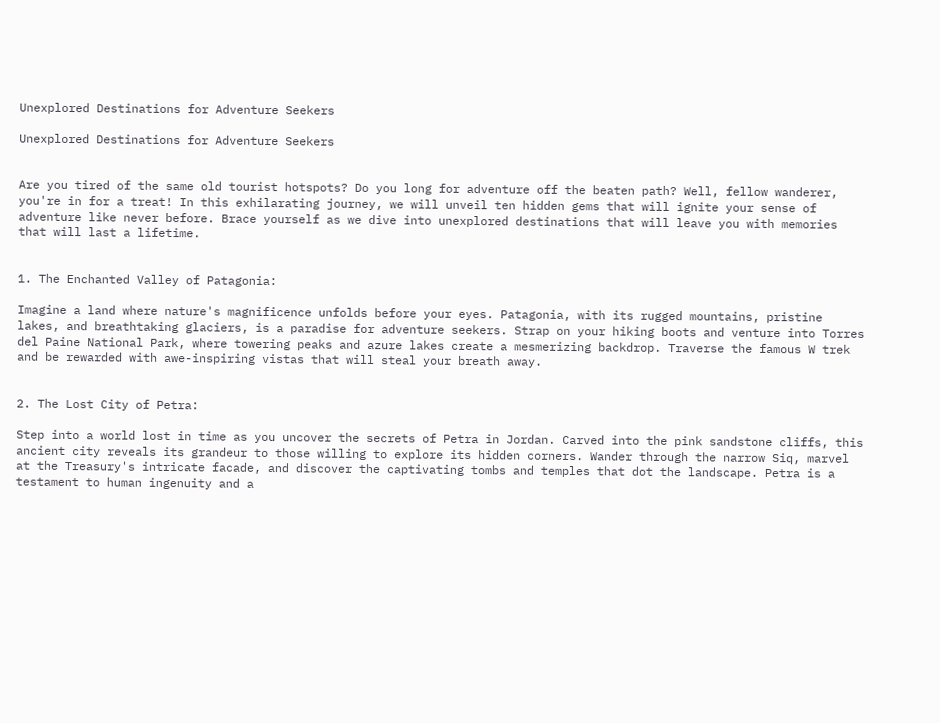Unexplored Destinations for Adventure Seekers

Unexplored Destinations for Adventure Seekers


Are you tired of the same old tourist hotspots? Do you long for adventure off the beaten path? Well, fellow wanderer, you're in for a treat! In this exhilarating journey, we will unveil ten hidden gems that will ignite your sense of adventure like never before. Brace yourself as we dive into unexplored destinations that will leave you with memories that will last a lifetime.


1. The Enchanted Valley of Patagonia:

Imagine a land where nature's magnificence unfolds before your eyes. Patagonia, with its rugged mountains, pristine lakes, and breathtaking glaciers, is a paradise for adventure seekers. Strap on your hiking boots and venture into Torres del Paine National Park, where towering peaks and azure lakes create a mesmerizing backdrop. Traverse the famous W trek and be rewarded with awe-inspiring vistas that will steal your breath away.


2. The Lost City of Petra:

Step into a world lost in time as you uncover the secrets of Petra in Jordan. Carved into the pink sandstone cliffs, this ancient city reveals its grandeur to those willing to explore its hidden corners. Wander through the narrow Siq, marvel at the Treasury's intricate facade, and discover the captivating tombs and temples that dot the landscape. Petra is a testament to human ingenuity and a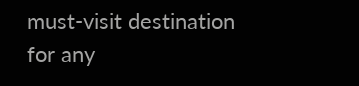must-visit destination for any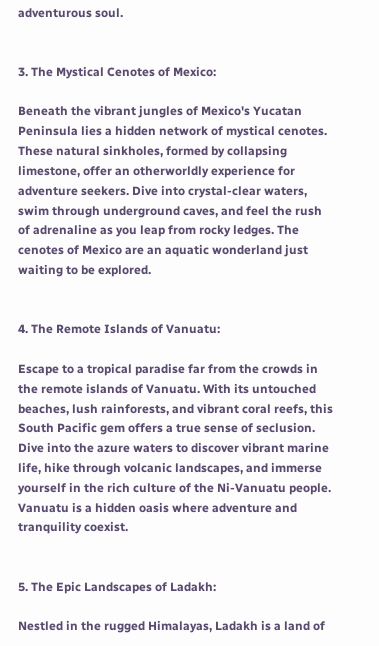adventurous soul.


3. The Mystical Cenotes of Mexico:

Beneath the vibrant jungles of Mexico's Yucatan Peninsula lies a hidden network of mystical cenotes. These natural sinkholes, formed by collapsing limestone, offer an otherworldly experience for adventure seekers. Dive into crystal-clear waters, swim through underground caves, and feel the rush of adrenaline as you leap from rocky ledges. The cenotes of Mexico are an aquatic wonderland just waiting to be explored.


4. The Remote Islands of Vanuatu:

Escape to a tropical paradise far from the crowds in the remote islands of Vanuatu. With its untouched beaches, lush rainforests, and vibrant coral reefs, this South Pacific gem offers a true sense of seclusion. Dive into the azure waters to discover vibrant marine life, hike through volcanic landscapes, and immerse yourself in the rich culture of the Ni-Vanuatu people. Vanuatu is a hidden oasis where adventure and tranquility coexist.


5. The Epic Landscapes of Ladakh:

Nestled in the rugged Himalayas, Ladakh is a land of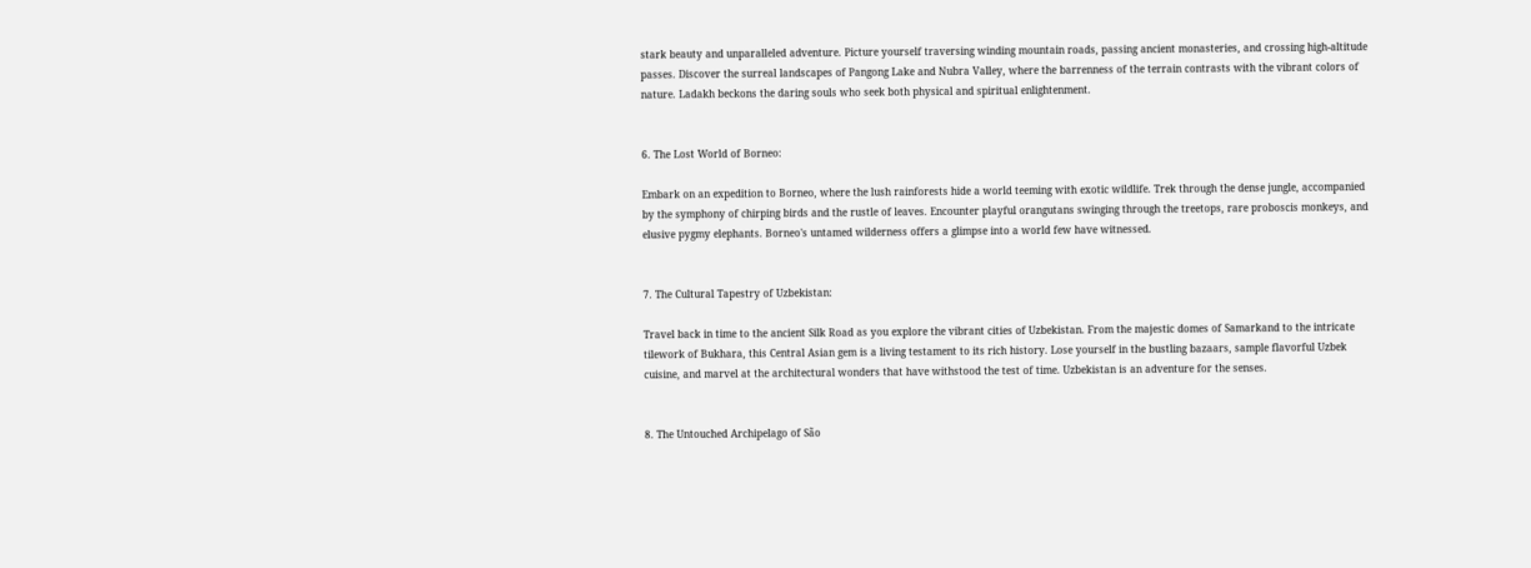stark beauty and unparalleled adventure. Picture yourself traversing winding mountain roads, passing ancient monasteries, and crossing high-altitude passes. Discover the surreal landscapes of Pangong Lake and Nubra Valley, where the barrenness of the terrain contrasts with the vibrant colors of nature. Ladakh beckons the daring souls who seek both physical and spiritual enlightenment.


6. The Lost World of Borneo:

Embark on an expedition to Borneo, where the lush rainforests hide a world teeming with exotic wildlife. Trek through the dense jungle, accompanied by the symphony of chirping birds and the rustle of leaves. Encounter playful orangutans swinging through the treetops, rare proboscis monkeys, and elusive pygmy elephants. Borneo's untamed wilderness offers a glimpse into a world few have witnessed.


7. The Cultural Tapestry of Uzbekistan:

Travel back in time to the ancient Silk Road as you explore the vibrant cities of Uzbekistan. From the majestic domes of Samarkand to the intricate tilework of Bukhara, this Central Asian gem is a living testament to its rich history. Lose yourself in the bustling bazaars, sample flavorful Uzbek cuisine, and marvel at the architectural wonders that have withstood the test of time. Uzbekistan is an adventure for the senses.


8. The Untouched Archipelago of São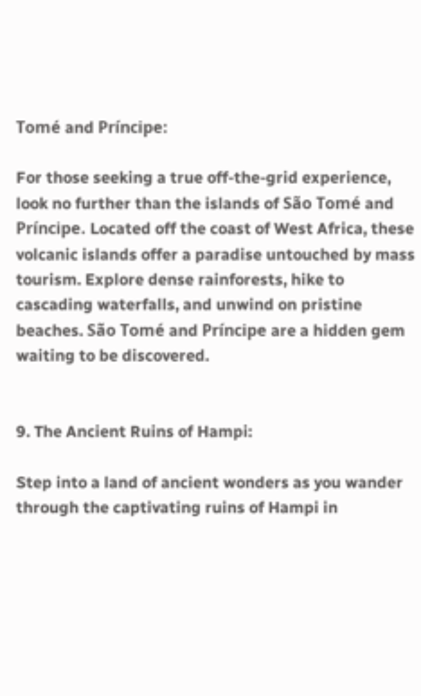Tomé and Príncipe:

For those seeking a true off-the-grid experience, look no further than the islands of São Tomé and Príncipe. Located off the coast of West Africa, these volcanic islands offer a paradise untouched by mass tourism. Explore dense rainforests, hike to cascading waterfalls, and unwind on pristine beaches. São Tomé and Príncipe are a hidden gem waiting to be discovered.


9. The Ancient Ruins of Hampi:

Step into a land of ancient wonders as you wander through the captivating ruins of Hampi in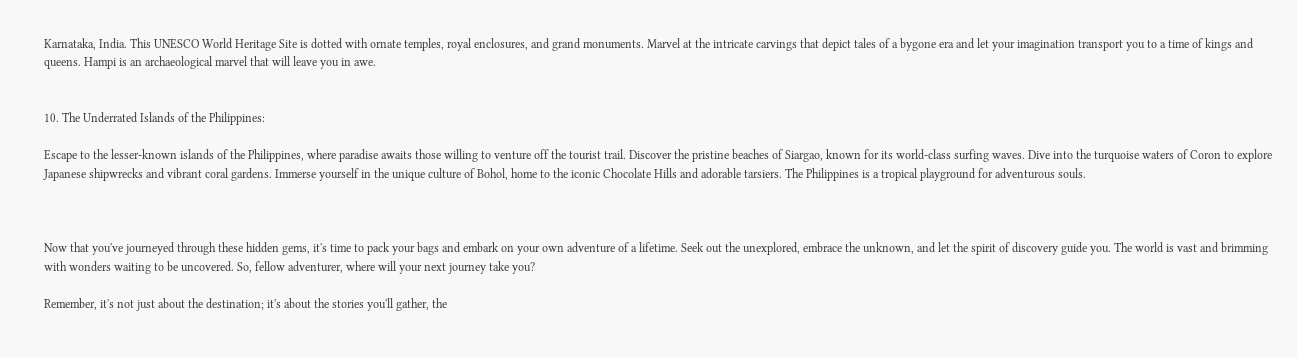Karnataka, India. This UNESCO World Heritage Site is dotted with ornate temples, royal enclosures, and grand monuments. Marvel at the intricate carvings that depict tales of a bygone era and let your imagination transport you to a time of kings and queens. Hampi is an archaeological marvel that will leave you in awe.


10. The Underrated Islands of the Philippines:

Escape to the lesser-known islands of the Philippines, where paradise awaits those willing to venture off the tourist trail. Discover the pristine beaches of Siargao, known for its world-class surfing waves. Dive into the turquoise waters of Coron to explore Japanese shipwrecks and vibrant coral gardens. Immerse yourself in the unique culture of Bohol, home to the iconic Chocolate Hills and adorable tarsiers. The Philippines is a tropical playground for adventurous souls.



Now that you've journeyed through these hidden gems, it's time to pack your bags and embark on your own adventure of a lifetime. Seek out the unexplored, embrace the unknown, and let the spirit of discovery guide you. The world is vast and brimming with wonders waiting to be uncovered. So, fellow adventurer, where will your next journey take you?

Remember, it's not just about the destination; it's about the stories you'll gather, the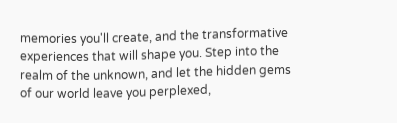memories you'll create, and the transformative experiences that will shape you. Step into the realm of the unknown, and let the hidden gems of our world leave you perplexed,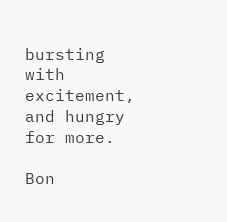bursting with excitement, and hungry for more.

Bon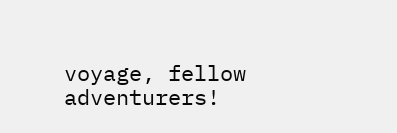voyage, fellow adventurers!